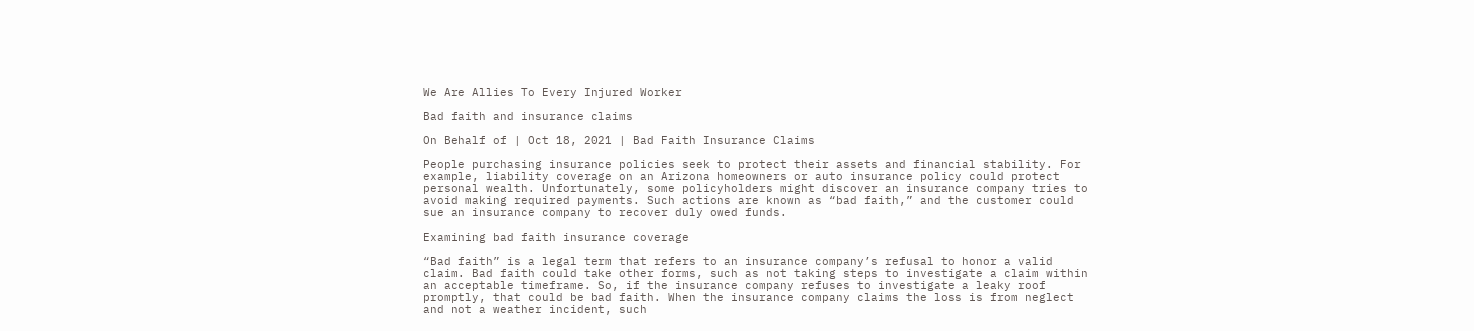We Are Allies To Every Injured Worker

Bad faith and insurance claims

On Behalf of | Oct 18, 2021 | Bad Faith Insurance Claims

People purchasing insurance policies seek to protect their assets and financial stability. For example, liability coverage on an Arizona homeowners or auto insurance policy could protect personal wealth. Unfortunately, some policyholders might discover an insurance company tries to avoid making required payments. Such actions are known as “bad faith,” and the customer could sue an insurance company to recover duly owed funds.

Examining bad faith insurance coverage

“Bad faith” is a legal term that refers to an insurance company’s refusal to honor a valid claim. Bad faith could take other forms, such as not taking steps to investigate a claim within an acceptable timeframe. So, if the insurance company refuses to investigate a leaky roof promptly, that could be bad faith. When the insurance company claims the loss is from neglect and not a weather incident, such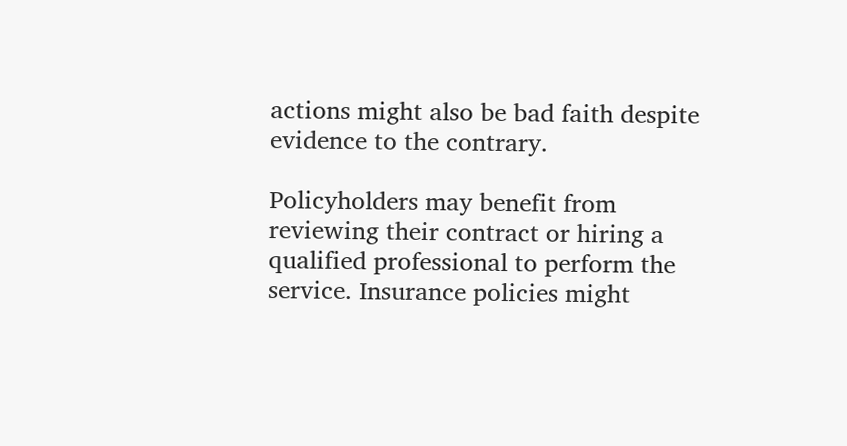actions might also be bad faith despite evidence to the contrary.

Policyholders may benefit from reviewing their contract or hiring a qualified professional to perform the service. Insurance policies might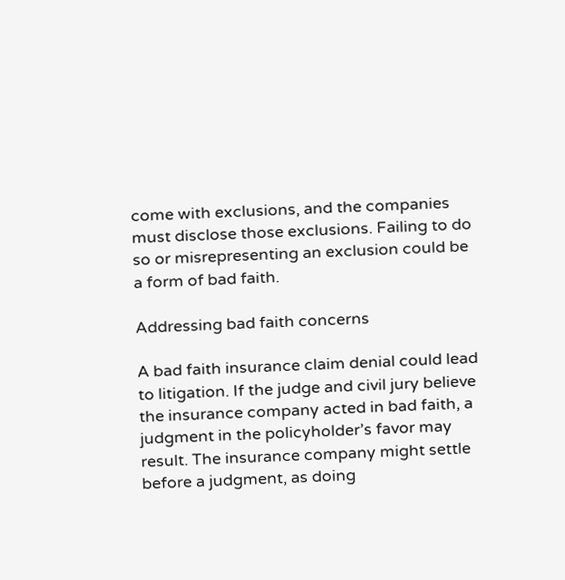come with exclusions, and the companies must disclose those exclusions. Failing to do so or misrepresenting an exclusion could be a form of bad faith.

Addressing bad faith concerns

A bad faith insurance claim denial could lead to litigation. If the judge and civil jury believe the insurance company acted in bad faith, a judgment in the policyholder’s favor may result. The insurance company might settle before a judgment, as doing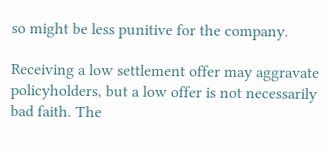so might be less punitive for the company.

Receiving a low settlement offer may aggravate policyholders, but a low offer is not necessarily bad faith. The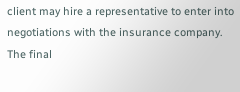client may hire a representative to enter into negotiations with the insurance company. The final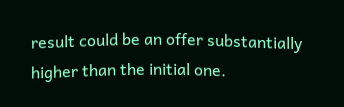result could be an offer substantially higher than the initial one.